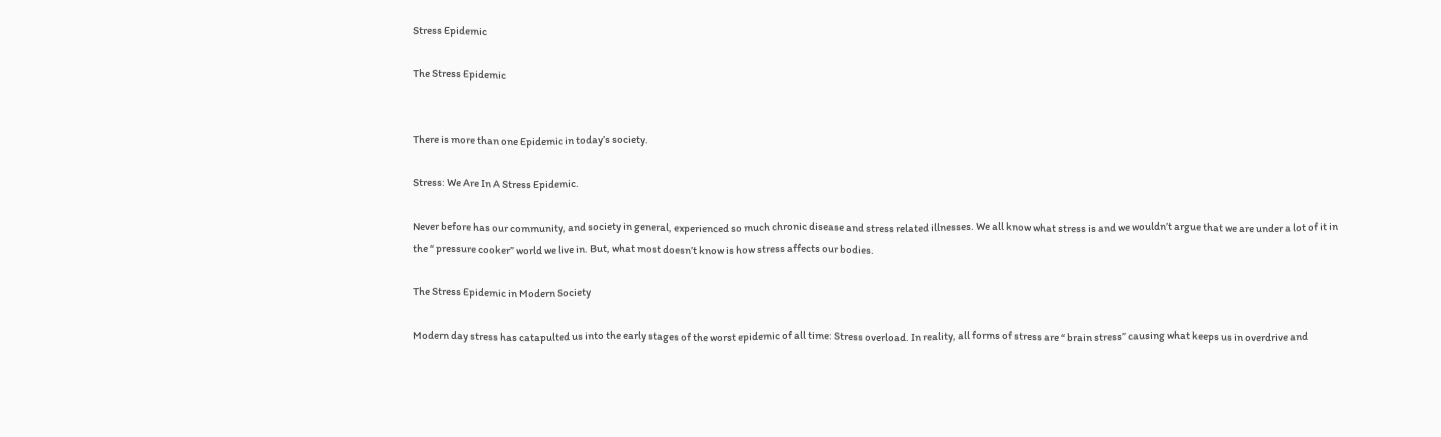Stress Epidemic

The Stress Epidemic


There is more than one Epidemic in today’s society.

Stress: We Are In A Stress Epidemic.

Never before has our community, and society in general, experienced so much chronic disease and stress related illnesses. We all know what stress is and we wouldn’t argue that we are under a lot of it in the “ pressure cooker” world we live in. But, what most doesn’t know is how stress affects our bodies.

The Stress Epidemic in Modern Society

Modern day stress has catapulted us into the early stages of the worst epidemic of all time: Stress overload. In reality, all forms of stress are “ brain stress” causing what keeps us in overdrive and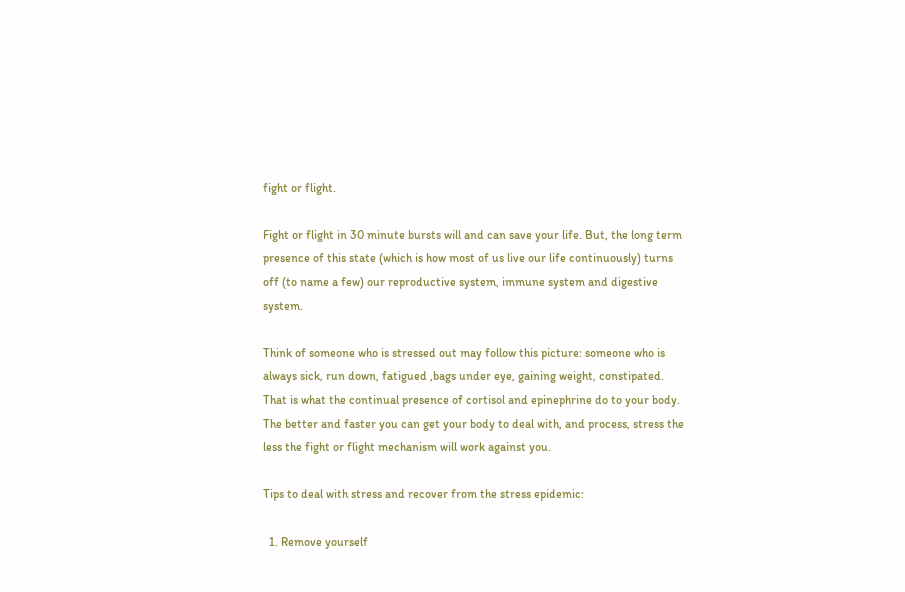fight or flight.

Fight or flight in 30 minute bursts will and can save your life. But, the long term presence of this state (which is how most of us live our life continuously) turns off (to name a few) our reproductive system, immune system and digestive system.

Think of someone who is stressed out may follow this picture: someone who is always sick, run down, fatigued ,bags under eye, gaining weight, constipated. That is what the continual presence of cortisol and epinephrine do to your body. The better and faster you can get your body to deal with, and process, stress the less the fight or flight mechanism will work against you.

Tips to deal with stress and recover from the stress epidemic:

  1. Remove yourself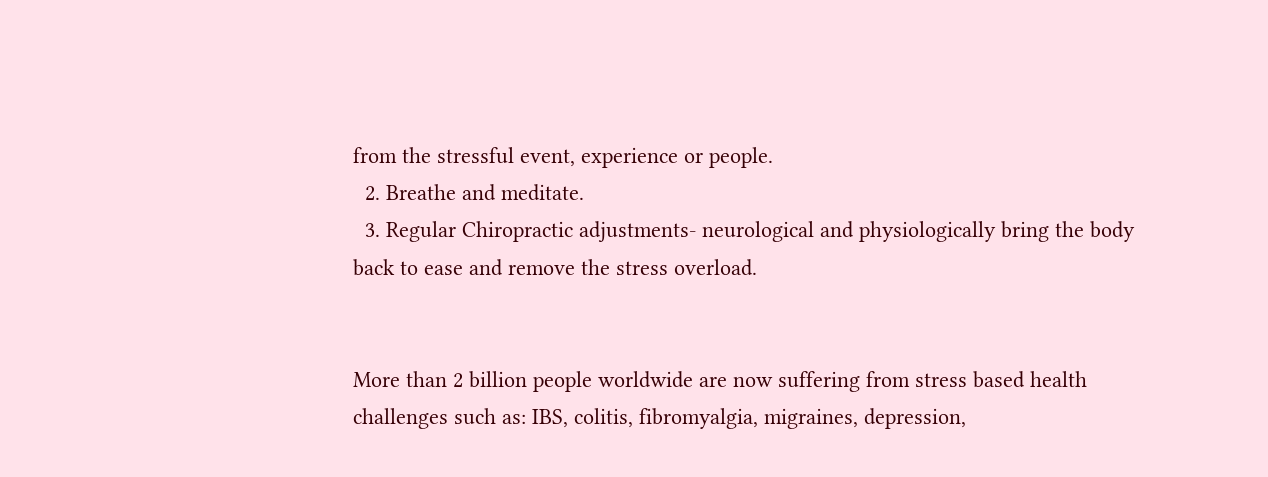from the stressful event, experience or people.
  2. Breathe and meditate.
  3. Regular Chiropractic adjustments- neurological and physiologically bring the body back to ease and remove the stress overload.


More than 2 billion people worldwide are now suffering from stress based health challenges such as: IBS, colitis, fibromyalgia, migraines, depression,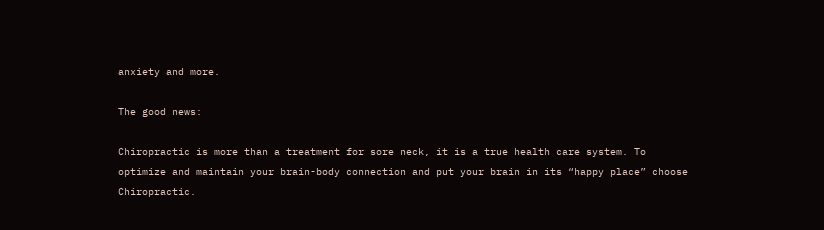anxiety and more.

The good news:

Chiropractic is more than a treatment for sore neck, it is a true health care system. To optimize and maintain your brain-body connection and put your brain in its “happy place” choose Chiropractic.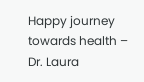Happy journey towards health – Dr. Laura